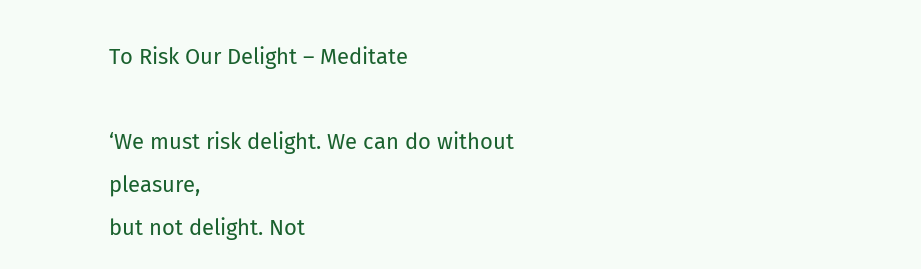To Risk Our Delight – Meditate

‘We must risk delight. We can do without pleasure,
but not delight. Not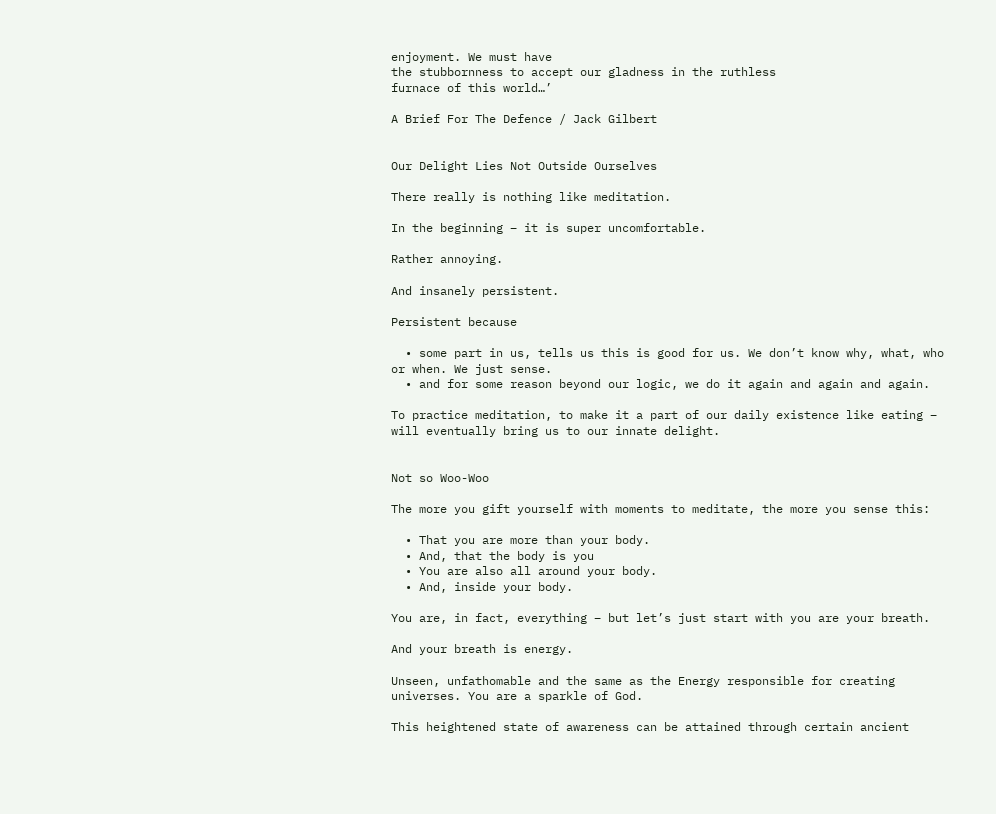enjoyment. We must have
the stubbornness to accept our gladness in the ruthless
furnace of this world…’

A Brief For The Defence / Jack Gilbert


Our Delight Lies Not Outside Ourselves

There really is nothing like meditation.

In the beginning – it is super uncomfortable.

Rather annoying.

And insanely persistent.

Persistent because

  • some part in us, tells us this is good for us. We don’t know why, what, who or when. We just sense.
  • and for some reason beyond our logic, we do it again and again and again.

To practice meditation, to make it a part of our daily existence like eating – will eventually bring us to our innate delight.


Not so Woo-Woo

The more you gift yourself with moments to meditate, the more you sense this:

  • That you are more than your body.
  • And, that the body is you
  • You are also all around your body.
  • And, inside your body.

You are, in fact, everything – but let’s just start with you are your breath.

And your breath is energy.

Unseen, unfathomable and the same as the Energy responsible for creating universes. You are a sparkle of God.

This heightened state of awareness can be attained through certain ancient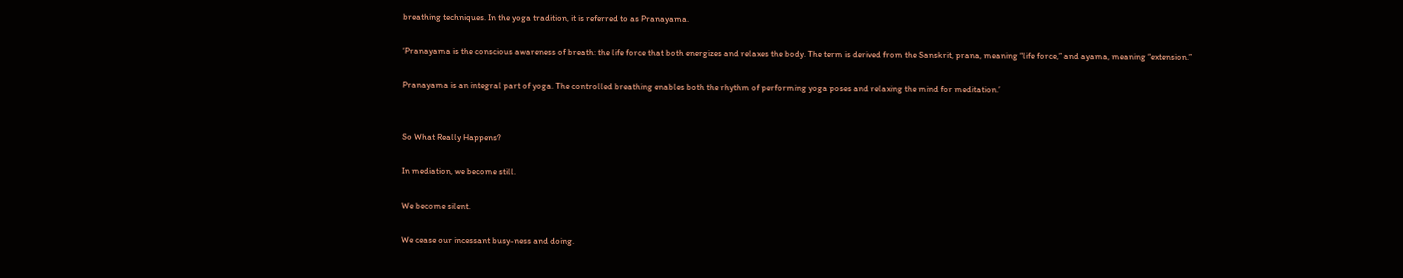breathing techniques. In the yoga tradition, it is referred to as Pranayama.

‘Pranayama is the conscious awareness of breath: the life force that both energizes and relaxes the body. The term is derived from the Sanskrit, prana, meaning “life force,” and ayama, meaning “extension.”

Pranayama is an integral part of yoga. The controlled breathing enables both the rhythm of performing yoga poses and relaxing the mind for meditation.’


So What Really Happens?

In mediation, we become still.

We become silent.

We cease our incessant busy-ness and doing.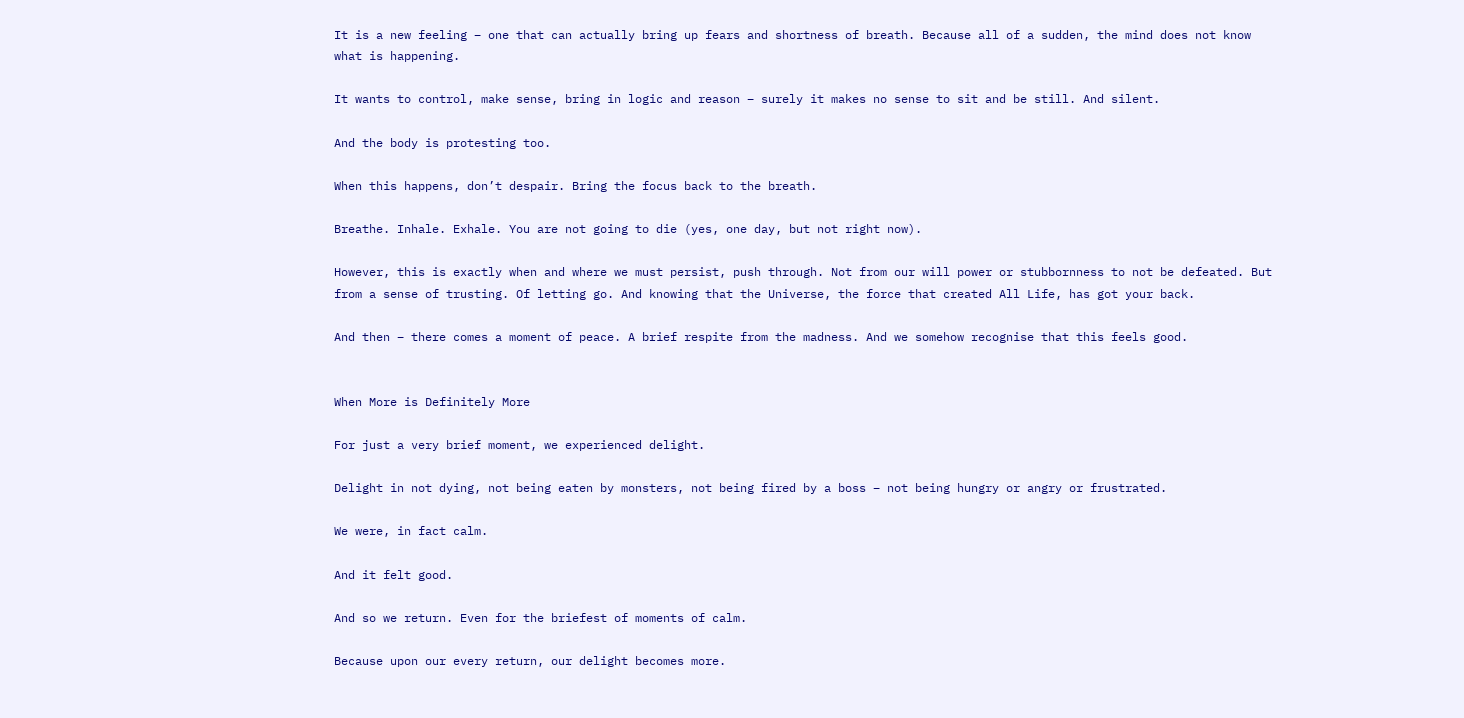It is a new feeling – one that can actually bring up fears and shortness of breath. Because all of a sudden, the mind does not know what is happening.

It wants to control, make sense, bring in logic and reason – surely it makes no sense to sit and be still. And silent.

And the body is protesting too.

When this happens, don’t despair. Bring the focus back to the breath.

Breathe. Inhale. Exhale. You are not going to die (yes, one day, but not right now).

However, this is exactly when and where we must persist, push through. Not from our will power or stubbornness to not be defeated. But from a sense of trusting. Of letting go. And knowing that the Universe, the force that created All Life, has got your back.

And then – there comes a moment of peace. A brief respite from the madness. And we somehow recognise that this feels good.


When More is Definitely More

For just a very brief moment, we experienced delight.

Delight in not dying, not being eaten by monsters, not being fired by a boss – not being hungry or angry or frustrated.

We were, in fact calm.

And it felt good.

And so we return. Even for the briefest of moments of calm.

Because upon our every return, our delight becomes more.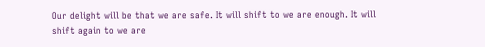Our delight will be that we are safe. It will shift to we are enough. It will shift again to we are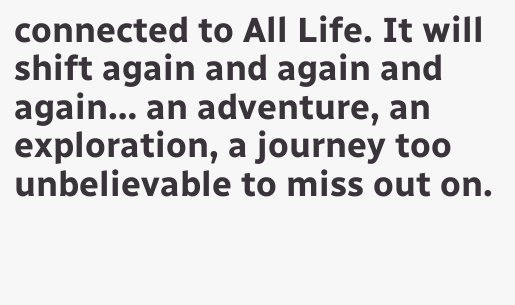connected to All Life. It will shift again and again and again… an adventure, an exploration, a journey too unbelievable to miss out on.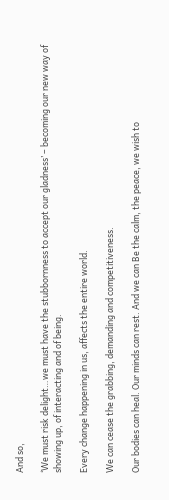And so,

‘We must risk delight…we must have the stubbornness to accept our gladness’ – becoming our new way of showing up, of interacting and of being.

Every change happening in us, affects the entire world.

We can cease the grabbing, demanding and competitiveness.

Our bodies can heal. Our minds can rest. And we can Be the calm, the peace, we wish to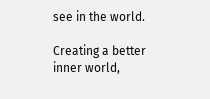see in the world.

Creating a better inner world,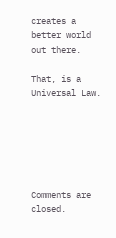creates a better world out there.

That, is a Universal Law.






Comments are closed.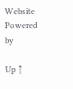Website Powered by

Up ↑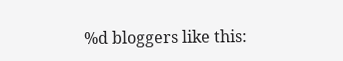%d bloggers like this: